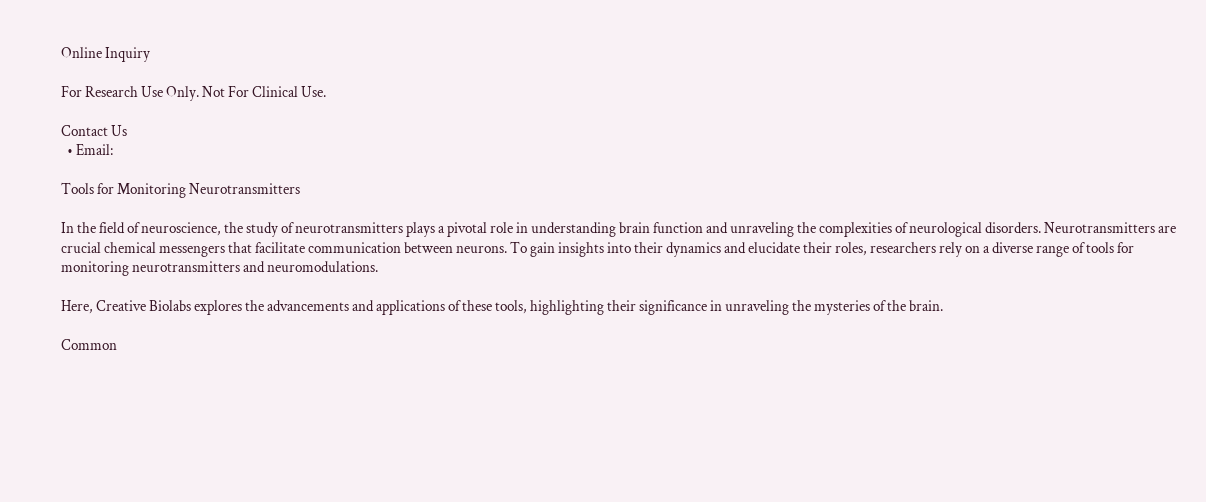Online Inquiry

For Research Use Only. Not For Clinical Use.

Contact Us
  • Email:

Tools for Monitoring Neurotransmitters

In the field of neuroscience, the study of neurotransmitters plays a pivotal role in understanding brain function and unraveling the complexities of neurological disorders. Neurotransmitters are crucial chemical messengers that facilitate communication between neurons. To gain insights into their dynamics and elucidate their roles, researchers rely on a diverse range of tools for monitoring neurotransmitters and neuromodulations.

Here, Creative Biolabs explores the advancements and applications of these tools, highlighting their significance in unraveling the mysteries of the brain.

Common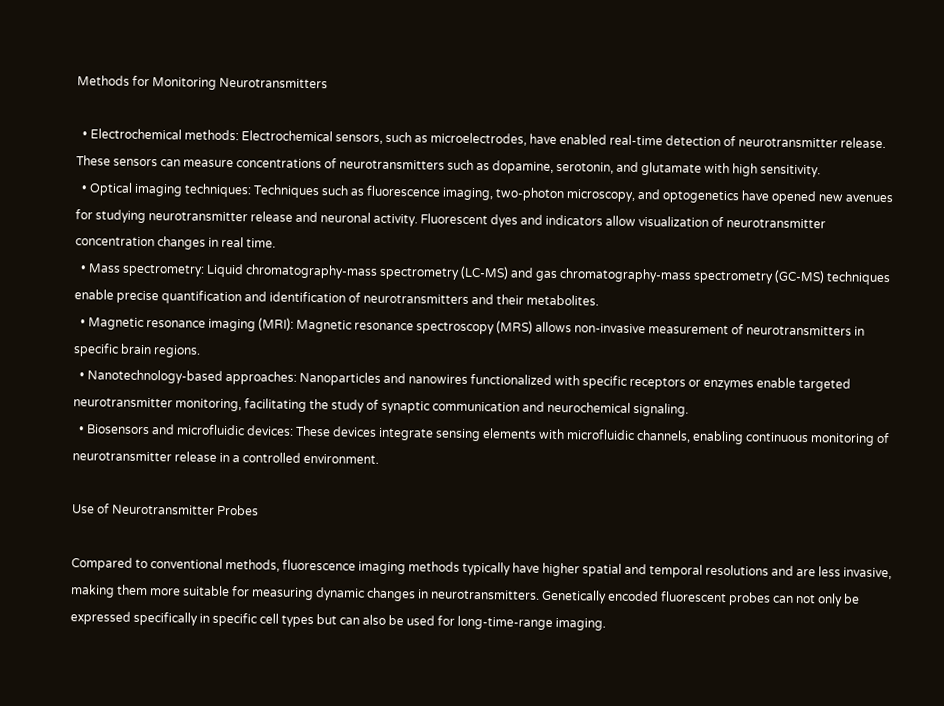Methods for Monitoring Neurotransmitters

  • Electrochemical methods: Electrochemical sensors, such as microelectrodes, have enabled real-time detection of neurotransmitter release. These sensors can measure concentrations of neurotransmitters such as dopamine, serotonin, and glutamate with high sensitivity.
  • Optical imaging techniques: Techniques such as fluorescence imaging, two-photon microscopy, and optogenetics have opened new avenues for studying neurotransmitter release and neuronal activity. Fluorescent dyes and indicators allow visualization of neurotransmitter concentration changes in real time.
  • Mass spectrometry: Liquid chromatography-mass spectrometry (LC-MS) and gas chromatography-mass spectrometry (GC-MS) techniques enable precise quantification and identification of neurotransmitters and their metabolites.
  • Magnetic resonance imaging (MRI): Magnetic resonance spectroscopy (MRS) allows non-invasive measurement of neurotransmitters in specific brain regions.
  • Nanotechnology-based approaches: Nanoparticles and nanowires functionalized with specific receptors or enzymes enable targeted neurotransmitter monitoring, facilitating the study of synaptic communication and neurochemical signaling.
  • Biosensors and microfluidic devices: These devices integrate sensing elements with microfluidic channels, enabling continuous monitoring of neurotransmitter release in a controlled environment.

Use of Neurotransmitter Probes

Compared to conventional methods, fluorescence imaging methods typically have higher spatial and temporal resolutions and are less invasive, making them more suitable for measuring dynamic changes in neurotransmitters. Genetically encoded fluorescent probes can not only be expressed specifically in specific cell types but can also be used for long-time-range imaging.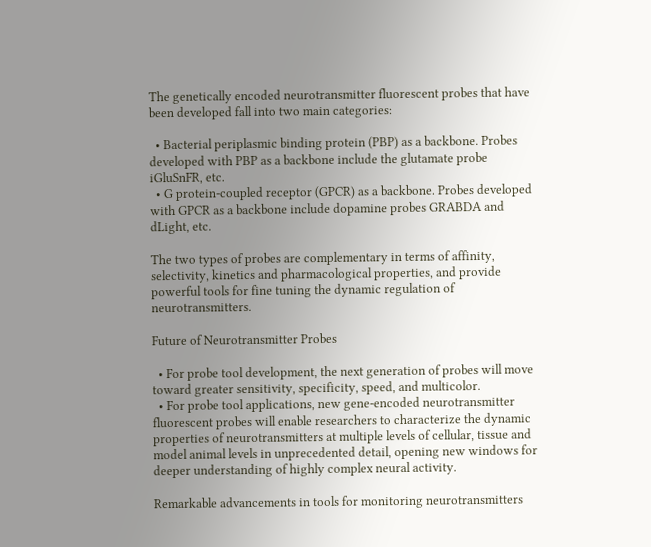The genetically encoded neurotransmitter fluorescent probes that have been developed fall into two main categories:

  • Bacterial periplasmic binding protein (PBP) as a backbone. Probes developed with PBP as a backbone include the glutamate probe iGluSnFR, etc.
  • G protein-coupled receptor (GPCR) as a backbone. Probes developed with GPCR as a backbone include dopamine probes GRABDA and dLight, etc.

The two types of probes are complementary in terms of affinity, selectivity, kinetics and pharmacological properties, and provide powerful tools for fine tuning the dynamic regulation of neurotransmitters.

Future of Neurotransmitter Probes

  • For probe tool development, the next generation of probes will move toward greater sensitivity, specificity, speed, and multicolor.
  • For probe tool applications, new gene-encoded neurotransmitter fluorescent probes will enable researchers to characterize the dynamic properties of neurotransmitters at multiple levels of cellular, tissue and model animal levels in unprecedented detail, opening new windows for deeper understanding of highly complex neural activity.

Remarkable advancements in tools for monitoring neurotransmitters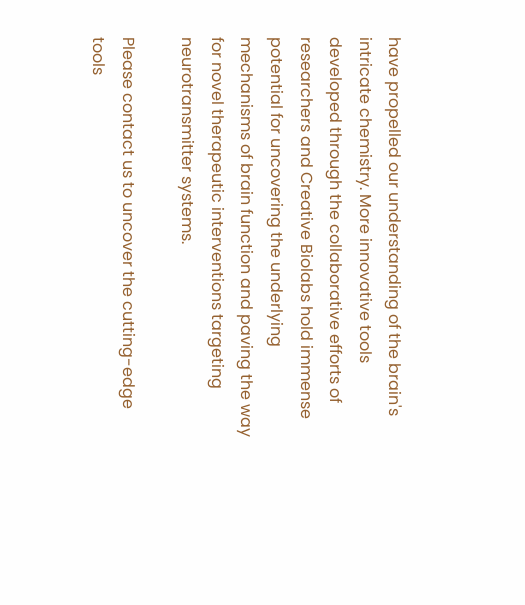have propelled our understanding of the brain's intricate chemistry. More innovative tools developed through the collaborative efforts of researchers and Creative Biolabs hold immense potential for uncovering the underlying mechanisms of brain function and paving the way for novel therapeutic interventions targeting neurotransmitter systems.

Please contact us to uncover the cutting-edge tools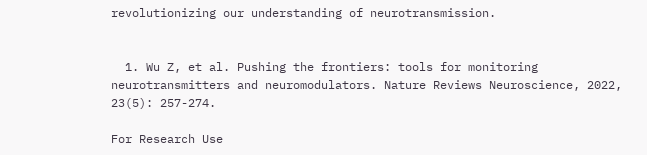revolutionizing our understanding of neurotransmission.


  1. Wu Z, et al. Pushing the frontiers: tools for monitoring neurotransmitters and neuromodulators. Nature Reviews Neuroscience, 2022, 23(5): 257-274.

For Research Use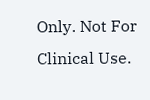Only. Not For Clinical Use.